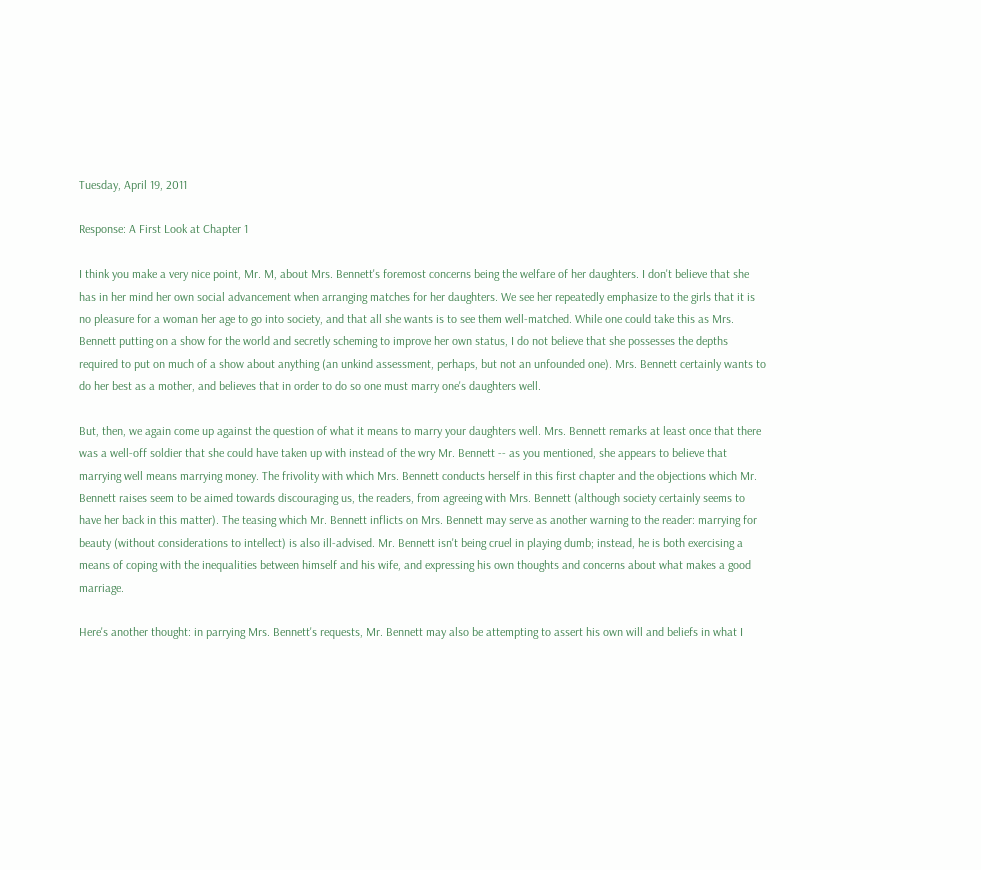Tuesday, April 19, 2011

Response: A First Look at Chapter 1

I think you make a very nice point, Mr. M, about Mrs. Bennett's foremost concerns being the welfare of her daughters. I don't believe that she has in her mind her own social advancement when arranging matches for her daughters. We see her repeatedly emphasize to the girls that it is no pleasure for a woman her age to go into society, and that all she wants is to see them well-matched. While one could take this as Mrs. Bennett putting on a show for the world and secretly scheming to improve her own status, I do not believe that she possesses the depths required to put on much of a show about anything (an unkind assessment, perhaps, but not an unfounded one). Mrs. Bennett certainly wants to do her best as a mother, and believes that in order to do so one must marry one's daughters well.

But, then, we again come up against the question of what it means to marry your daughters well. Mrs. Bennett remarks at least once that there was a well-off soldier that she could have taken up with instead of the wry Mr. Bennett -- as you mentioned, she appears to believe that marrying well means marrying money. The frivolity with which Mrs. Bennett conducts herself in this first chapter and the objections which Mr. Bennett raises seem to be aimed towards discouraging us, the readers, from agreeing with Mrs. Bennett (although society certainly seems to have her back in this matter). The teasing which Mr. Bennett inflicts on Mrs. Bennett may serve as another warning to the reader: marrying for beauty (without considerations to intellect) is also ill-advised. Mr. Bennett isn't being cruel in playing dumb; instead, he is both exercising a means of coping with the inequalities between himself and his wife, and expressing his own thoughts and concerns about what makes a good marriage.

Here's another thought: in parrying Mrs. Bennett's requests, Mr. Bennett may also be attempting to assert his own will and beliefs in what I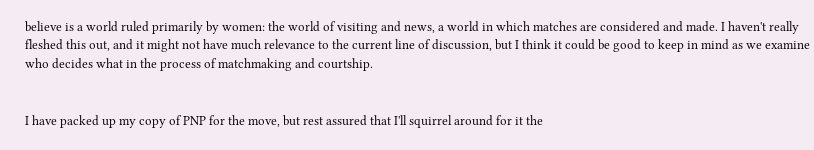believe is a world ruled primarily by women: the world of visiting and news, a world in which matches are considered and made. I haven't really fleshed this out, and it might not have much relevance to the current line of discussion, but I think it could be good to keep in mind as we examine who decides what in the process of matchmaking and courtship.


I have packed up my copy of PNP for the move, but rest assured that I'll squirrel around for it the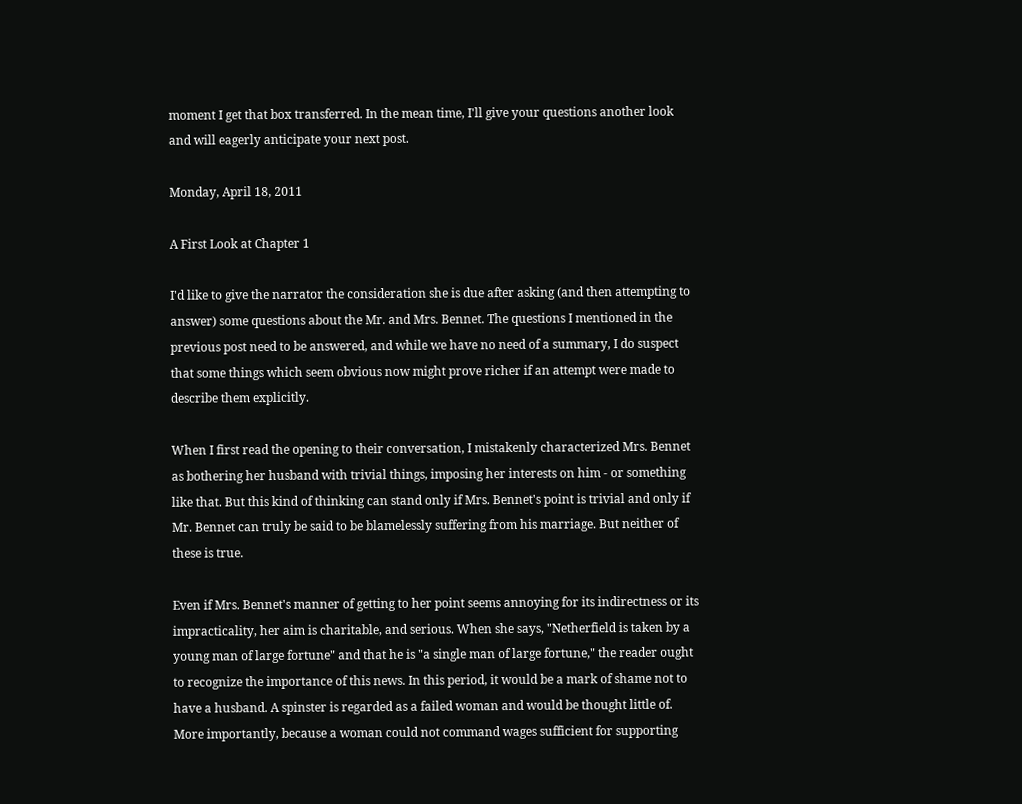moment I get that box transferred. In the mean time, I'll give your questions another look and will eagerly anticipate your next post.

Monday, April 18, 2011

A First Look at Chapter 1

I'd like to give the narrator the consideration she is due after asking (and then attempting to answer) some questions about the Mr. and Mrs. Bennet. The questions I mentioned in the previous post need to be answered, and while we have no need of a summary, I do suspect that some things which seem obvious now might prove richer if an attempt were made to describe them explicitly.

When I first read the opening to their conversation, I mistakenly characterized Mrs. Bennet as bothering her husband with trivial things, imposing her interests on him - or something like that. But this kind of thinking can stand only if Mrs. Bennet's point is trivial and only if Mr. Bennet can truly be said to be blamelessly suffering from his marriage. But neither of these is true.

Even if Mrs. Bennet's manner of getting to her point seems annoying for its indirectness or its impracticality, her aim is charitable, and serious. When she says, "Netherfield is taken by a young man of large fortune" and that he is "a single man of large fortune," the reader ought to recognize the importance of this news. In this period, it would be a mark of shame not to have a husband. A spinster is regarded as a failed woman and would be thought little of. More importantly, because a woman could not command wages sufficient for supporting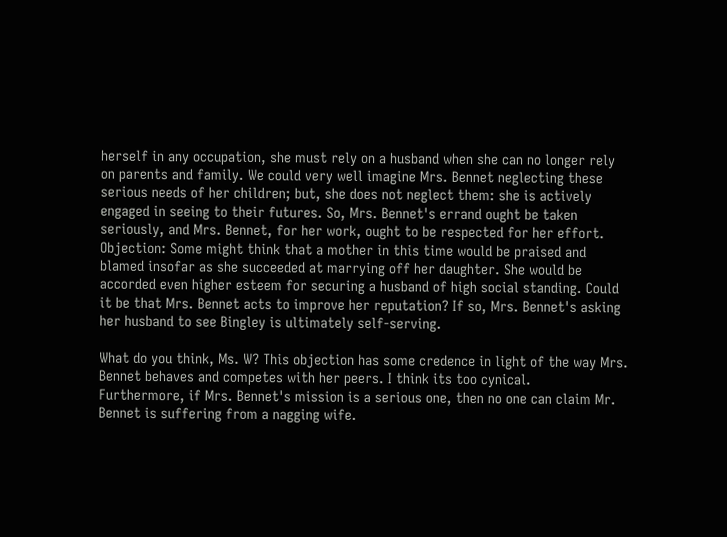herself in any occupation, she must rely on a husband when she can no longer rely on parents and family. We could very well imagine Mrs. Bennet neglecting these serious needs of her children; but, she does not neglect them: she is actively engaged in seeing to their futures. So, Mrs. Bennet's errand ought be taken seriously, and Mrs. Bennet, for her work, ought to be respected for her effort.
Objection: Some might think that a mother in this time would be praised and blamed insofar as she succeeded at marrying off her daughter. She would be accorded even higher esteem for securing a husband of high social standing. Could it be that Mrs. Bennet acts to improve her reputation? If so, Mrs. Bennet's asking her husband to see Bingley is ultimately self-serving.

What do you think, Ms. W? This objection has some credence in light of the way Mrs. Bennet behaves and competes with her peers. I think its too cynical.
Furthermore, if Mrs. Bennet's mission is a serious one, then no one can claim Mr. Bennet is suffering from a nagging wife.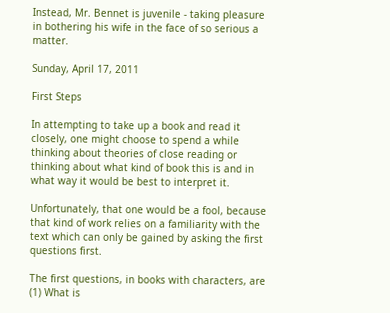Instead, Mr. Bennet is juvenile - taking pleasure in bothering his wife in the face of so serious a matter.

Sunday, April 17, 2011

First Steps

In attempting to take up a book and read it closely, one might choose to spend a while thinking about theories of close reading or thinking about what kind of book this is and in what way it would be best to interpret it.

Unfortunately, that one would be a fool, because that kind of work relies on a familiarity with the text which can only be gained by asking the first questions first.

The first questions, in books with characters, are (1) What is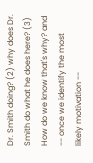Dr. Smith doing? (2) why does Dr. Smith do what he does here? (3) How do we know that's why? and -- once we identify the most likely motivation --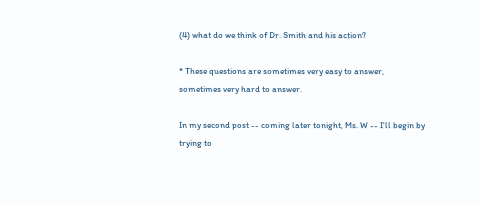(4) what do we think of Dr. Smith and his action?

* These questions are sometimes very easy to answer, sometimes very hard to answer.

In my second post -- coming later tonight, Ms. W -- I'll begin by trying to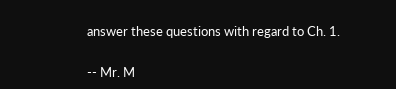answer these questions with regard to Ch. 1.

-- Mr. M